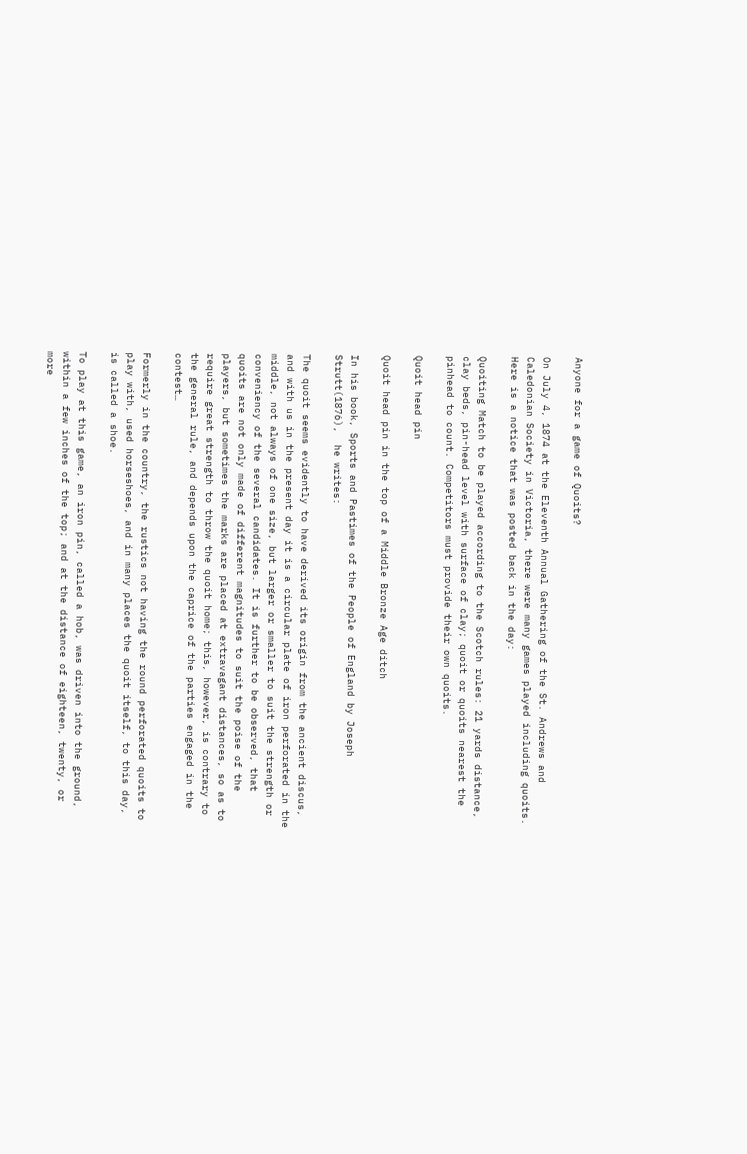Anyone for a game of Quoits?

On July 4, 1874 at the Eleventh Annual Gathering of the St. Andrews and Caledonian Society in Victoria, there were many games played including quoits. Here is a notice that was posted back in the day:

Quoiting Match to be played according to the Scotch rules: 21 yards distance, clay beds, pin-head level with surface of clay; quoit or quoits nearest the pinhead to count. Competitors must provide their own quoits.

Quoit head pin

Quoit head pin in the top of a Middle Bronze Age ditch

In his book, Sports and Pastimes of the People of England by Joseph Strutt(1876),  he writes:

The quoit seems evidently to have derived its origin from the ancient discus, and with us in the present day it is a circular plate of iron perforated in the middle, not always of one size, but larger or smaller to suit the strength or conveniency of the several candidates. It is further to be observed, that quoits are not only made of different magnitudes to suit the poise of the players, but sometimes the marks are placed at extravagant distances, so as to require great strength to throw the quoit home; this, however, is contrary to the general rule, and depends upon the caprice of the parties engaged in the contest…

Formerly in the country, the rustics not having the round perforated quoits to play with, used horseshoes, and in many places the quoit itself, to this day, is called a shoe.

To play at this game, an iron pin, called a hob, was driven into the ground, within a few inches of the top; and at the distance of eighteen, twenty, or more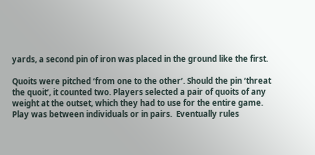yards, a second pin of iron was placed in the ground like the first.

Quoits were pitched ‘from one to the other’. Should the pin ‘threat the quoit’, it counted two. Players selected a pair of quoits of any weight at the outset, which they had to use for the entire game. Play was between individuals or in pairs.  Eventually rules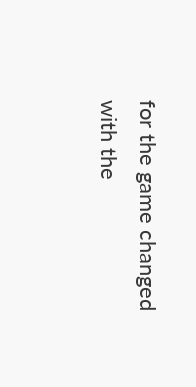for the game changed with the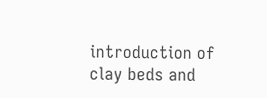introduction of clay beds and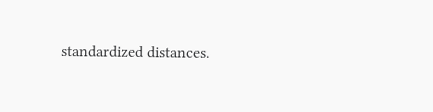standardized distances.